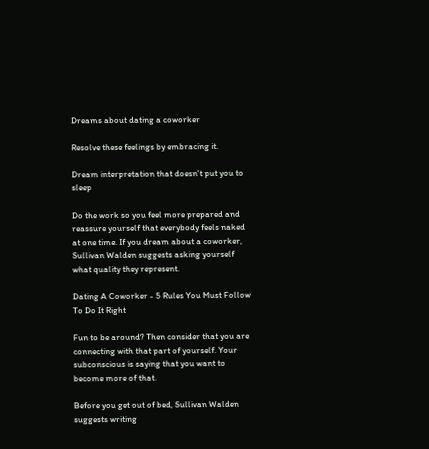Dreams about dating a coworker

Resolve these feelings by embracing it.

Dream interpretation that doesn't put you to sleep

Do the work so you feel more prepared and reassure yourself that everybody feels naked at one time. If you dream about a coworker, Sullivan Walden suggests asking yourself what quality they represent.

Dating A Coworker - 5 Rules You Must Follow To Do It Right

Fun to be around? Then consider that you are connecting with that part of yourself. Your subconscious is saying that you want to become more of that.

Before you get out of bed, Sullivan Walden suggests writing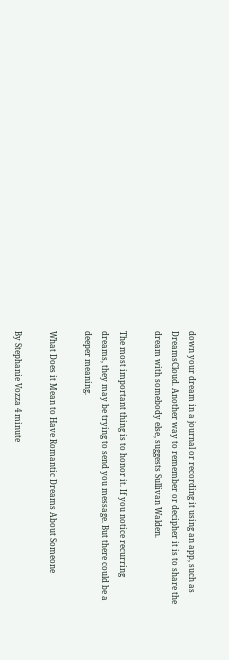down your dream in a journal or recording it using an app, such as DreamsCloud. Another way to remember or decipher it is to share the dream with somebody else, suggests Sullivan Walden.

The most important thing is to honor it. If you notice recurring dreams, they may be trying to send you message. But there could be a deeper meaning.

What Does it Mean to Have Romantic Dreams About Someone

By Stephanie Vozza 4 minute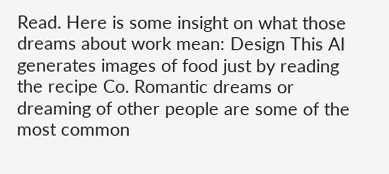Read. Here is some insight on what those dreams about work mean: Design This AI generates images of food just by reading the recipe Co. Romantic dreams or dreaming of other people are some of the most common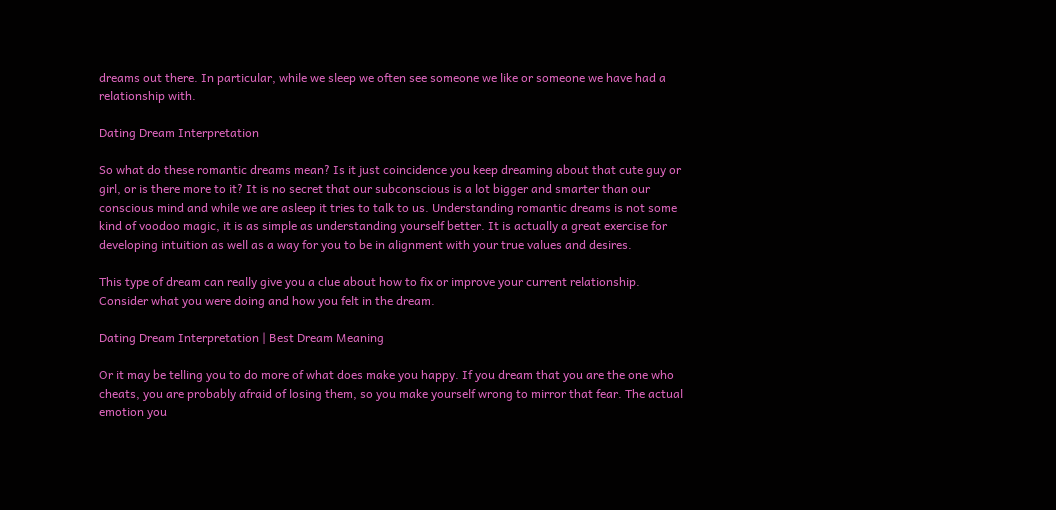dreams out there. In particular, while we sleep we often see someone we like or someone we have had a relationship with.

Dating Dream Interpretation

So what do these romantic dreams mean? Is it just coincidence you keep dreaming about that cute guy or girl, or is there more to it? It is no secret that our subconscious is a lot bigger and smarter than our conscious mind and while we are asleep it tries to talk to us. Understanding romantic dreams is not some kind of voodoo magic, it is as simple as understanding yourself better. It is actually a great exercise for developing intuition as well as a way for you to be in alignment with your true values and desires.

This type of dream can really give you a clue about how to fix or improve your current relationship. Consider what you were doing and how you felt in the dream.

Dating Dream Interpretation | Best Dream Meaning

Or it may be telling you to do more of what does make you happy. If you dream that you are the one who cheats, you are probably afraid of losing them, so you make yourself wrong to mirror that fear. The actual emotion you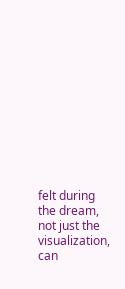felt during the dream, not just the visualization, can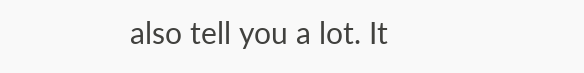also tell you a lot. It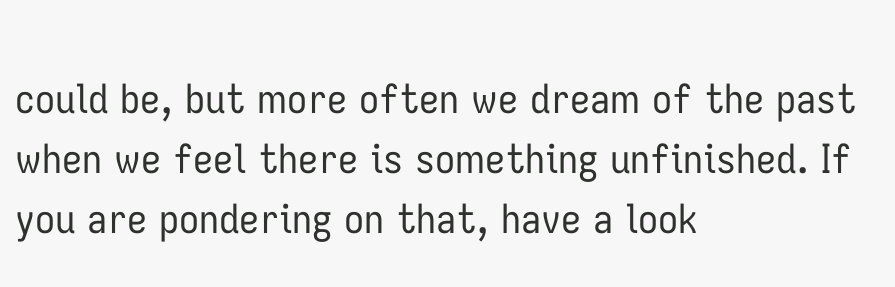could be, but more often we dream of the past when we feel there is something unfinished. If you are pondering on that, have a look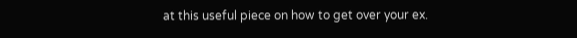at this useful piece on how to get over your ex.